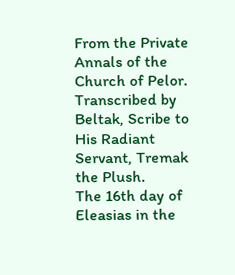From the Private Annals of the Church of Pelor.
Transcribed by Beltak, Scribe to His Radiant Servant, Tremak the Plush.
The 16th day of Eleasias in the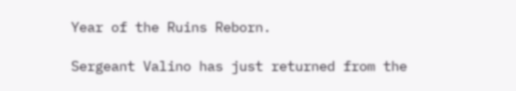Year of the Ruins Reborn.

Sergeant Valino has just returned from the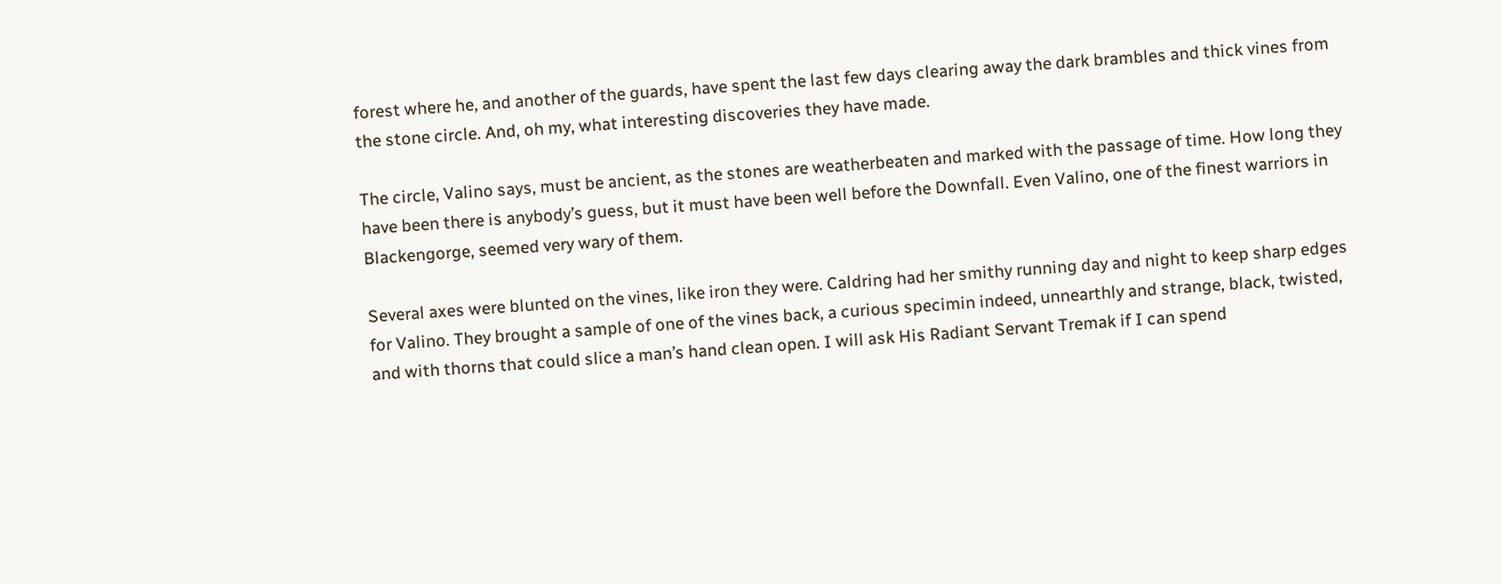forest where he, and another of the guards, have spent the last few days clearing away the dark brambles and thick vines from the stone circle. And, oh my, what interesting discoveries they have made.

The circle, Valino says, must be ancient, as the stones are weatherbeaten and marked with the passage of time. How long they have been there is anybody’s guess, but it must have been well before the Downfall. Even Valino, one of the finest warriors in Blackengorge, seemed very wary of them.

Several axes were blunted on the vines, like iron they were. Caldring had her smithy running day and night to keep sharp edges for Valino. They brought a sample of one of the vines back, a curious specimin indeed, unnearthly and strange, black, twisted, and with thorns that could slice a man’s hand clean open. I will ask His Radiant Servant Tremak if I can spend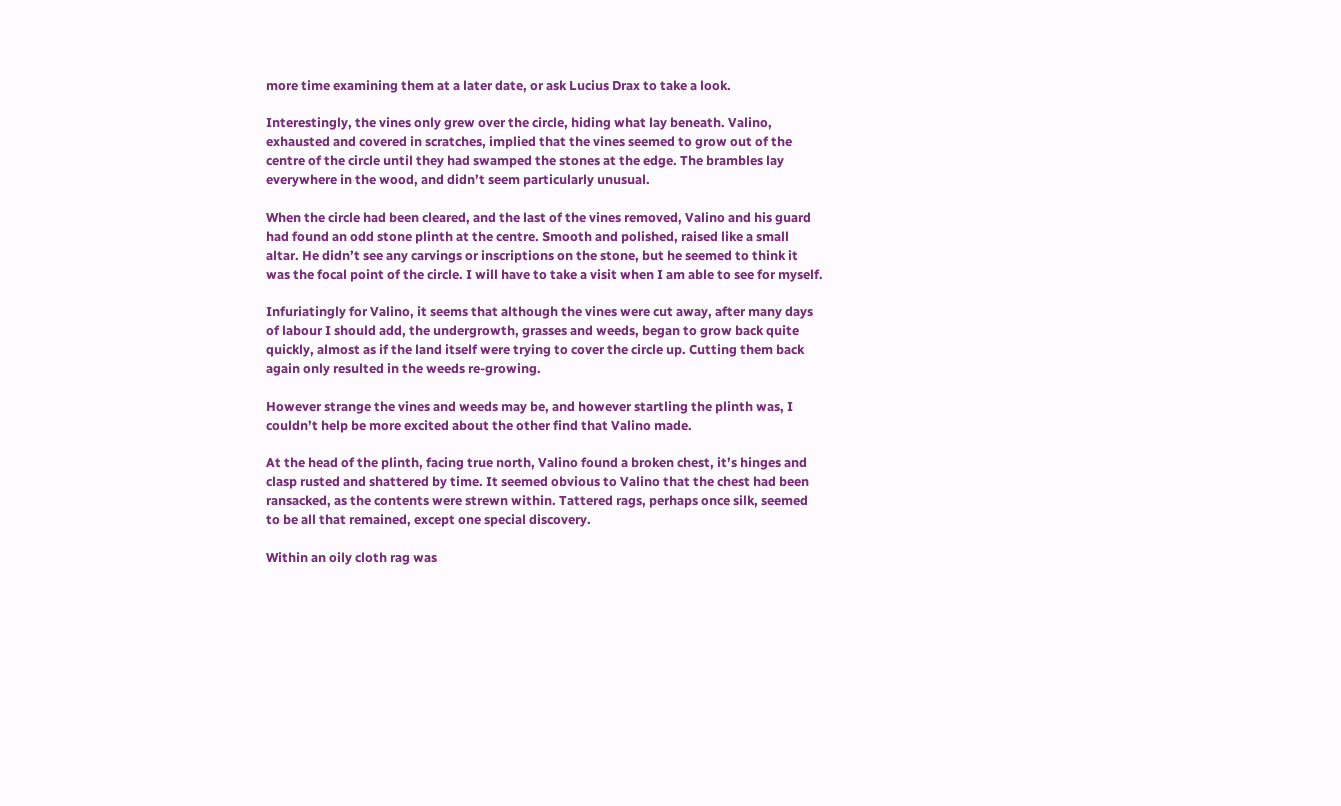more time examining them at a later date, or ask Lucius Drax to take a look.

Interestingly, the vines only grew over the circle, hiding what lay beneath. Valino, exhausted and covered in scratches, implied that the vines seemed to grow out of the centre of the circle until they had swamped the stones at the edge. The brambles lay everywhere in the wood, and didn’t seem particularly unusual.

When the circle had been cleared, and the last of the vines removed, Valino and his guard had found an odd stone plinth at the centre. Smooth and polished, raised like a small altar. He didn’t see any carvings or inscriptions on the stone, but he seemed to think it was the focal point of the circle. I will have to take a visit when I am able to see for myself.

Infuriatingly for Valino, it seems that although the vines were cut away, after many days of labour I should add, the undergrowth, grasses and weeds, began to grow back quite quickly, almost as if the land itself were trying to cover the circle up. Cutting them back again only resulted in the weeds re-growing.

However strange the vines and weeds may be, and however startling the plinth was, I couldn’t help be more excited about the other find that Valino made.

At the head of the plinth, facing true north, Valino found a broken chest, it’s hinges and clasp rusted and shattered by time. It seemed obvious to Valino that the chest had been ransacked, as the contents were strewn within. Tattered rags, perhaps once silk, seemed to be all that remained, except one special discovery.

Within an oily cloth rag was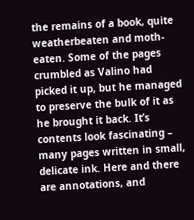the remains of a book, quite weatherbeaten and moth-eaten. Some of the pages crumbled as Valino had picked it up, but he managed to preserve the bulk of it as he brought it back. It’s contents look fascinating – many pages written in small, delicate ink. Here and there are annotations, and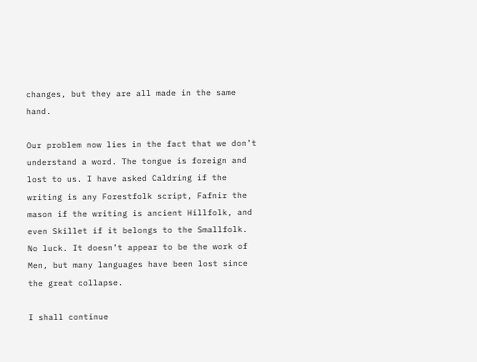changes, but they are all made in the same hand.

Our problem now lies in the fact that we don’t understand a word. The tongue is foreign and lost to us. I have asked Caldring if the writing is any Forestfolk script, Fafnir the mason if the writing is ancient Hillfolk, and even Skillet if it belongs to the Smallfolk. No luck. It doesn’t appear to be the work of Men, but many languages have been lost since the great collapse.

I shall continue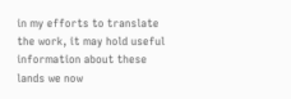in my efforts to translate the work, it may hold useful information about these lands we now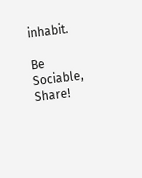inhabit.

Be Sociable, Share!